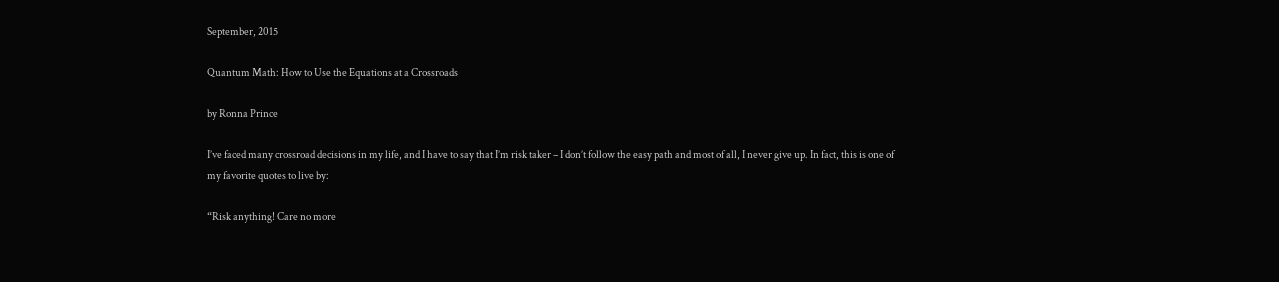September, 2015

Quantum Math: How to Use the Equations at a Crossroads

by Ronna Prince

I’ve faced many crossroad decisions in my life, and I have to say that I’m risk taker – I don’t follow the easy path and most of all, I never give up. In fact, this is one of my favorite quotes to live by:

“Risk anything! Care no more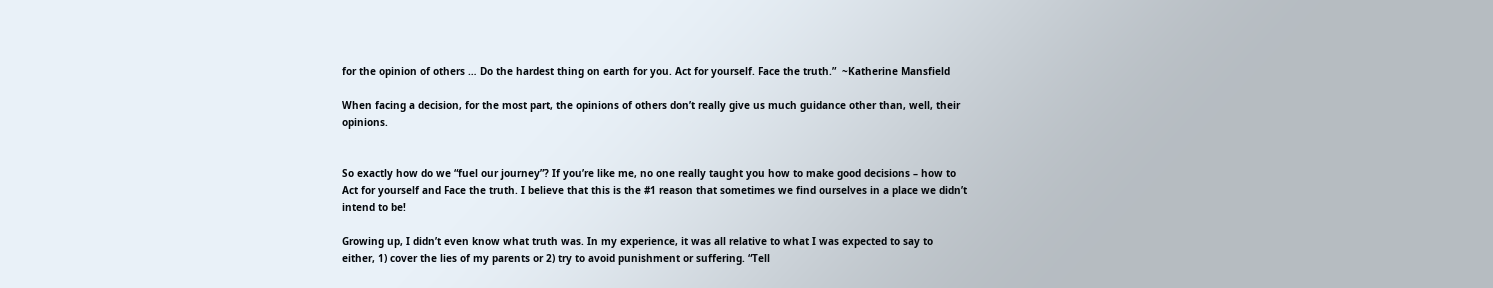for the opinion of others … Do the hardest thing on earth for you. Act for yourself. Face the truth.”  ~Katherine Mansfield

When facing a decision, for the most part, the opinions of others don’t really give us much guidance other than, well, their opinions.


So exactly how do we “fuel our journey”? If you’re like me, no one really taught you how to make good decisions – how to Act for yourself and Face the truth. I believe that this is the #1 reason that sometimes we find ourselves in a place we didn’t intend to be!

Growing up, I didn’t even know what truth was. In my experience, it was all relative to what I was expected to say to either, 1) cover the lies of my parents or 2) try to avoid punishment or suffering. “Tell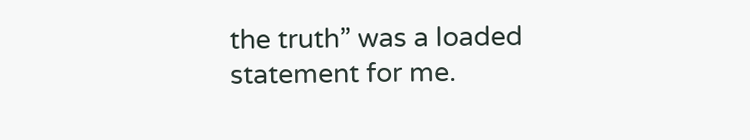the truth” was a loaded statement for me.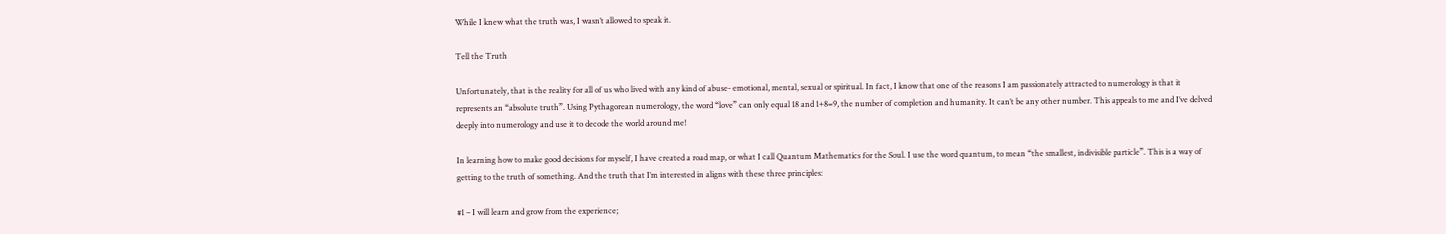While I knew what the truth was, I wasn’t allowed to speak it.

Tell the Truth

Unfortunately, that is the reality for all of us who lived with any kind of abuse- emotional, mental, sexual or spiritual. In fact, I know that one of the reasons I am passionately attracted to numerology is that it represents an “absolute truth”. Using Pythagorean numerology, the word “love” can only equal 18 and 1+8=9, the number of completion and humanity. It can’t be any other number. This appeals to me and I’ve delved deeply into numerology and use it to decode the world around me!

In learning how to make good decisions for myself, I have created a road map, or what I call Quantum Mathematics for the Soul. I use the word quantum, to mean “the smallest, indivisible particle”. This is a way of getting to the truth of something. And the truth that I’m interested in aligns with these three principles:

#1 – I will learn and grow from the experience;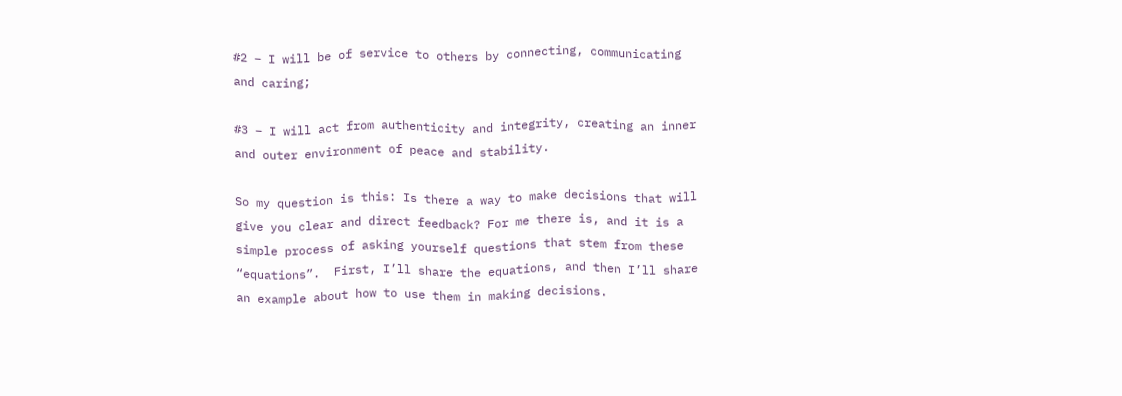#2 – I will be of service to others by connecting, communicating and caring;

#3 – I will act from authenticity and integrity, creating an inner and outer environment of peace and stability.

So my question is this: Is there a way to make decisions that will give you clear and direct feedback? For me there is, and it is a simple process of asking yourself questions that stem from these “equations”.  First, I’ll share the equations, and then I’ll share an example about how to use them in making decisions.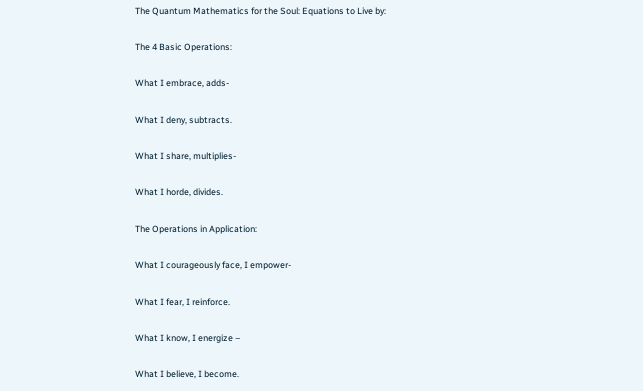The Quantum Mathematics for the Soul: Equations to Live by:

The 4 Basic Operations:

What I embrace, adds-

What I deny, subtracts.

What I share, multiplies-

What I horde, divides.

The Operations in Application:

What I courageously face, I empower-

What I fear, I reinforce.

What I know, I energize –

What I believe, I become.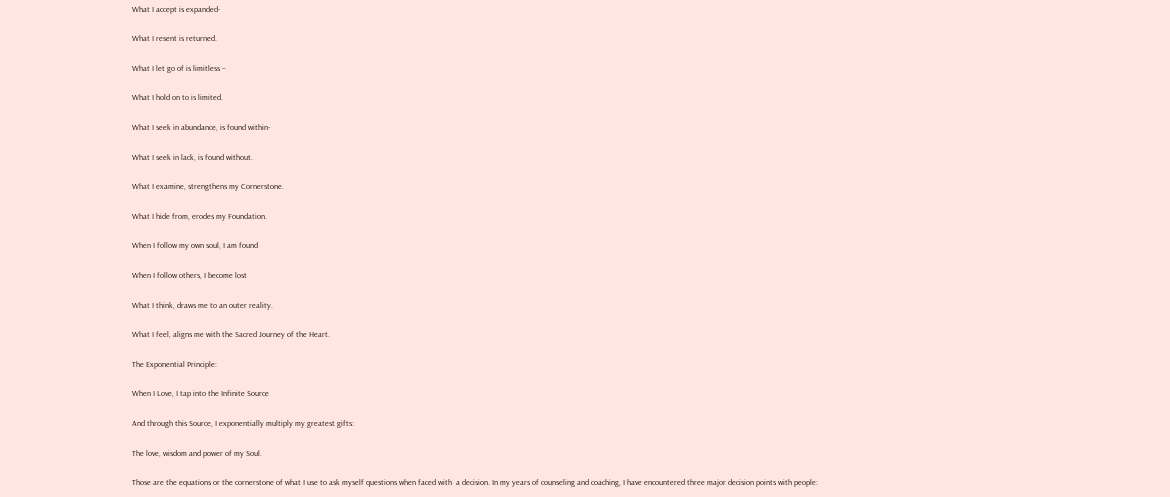What I accept is expanded-

What I resent is returned.

What I let go of is limitless –

What I hold on to is limited.

What I seek in abundance, is found within-

What I seek in lack, is found without.

What I examine, strengthens my Cornerstone.

What I hide from, erodes my Foundation.

When I follow my own soul, I am found

When I follow others, I become lost

What I think, draws me to an outer reality.

What I feel, aligns me with the Sacred Journey of the Heart.

The Exponential Principle:

When I Love, I tap into the Infinite Source

And through this Source, I exponentially multiply my greatest gifts:

The love, wisdom and power of my Soul.

Those are the equations or the cornerstone of what I use to ask myself questions when faced with  a decision. In my years of counseling and coaching, I have encountered three major decision points with people: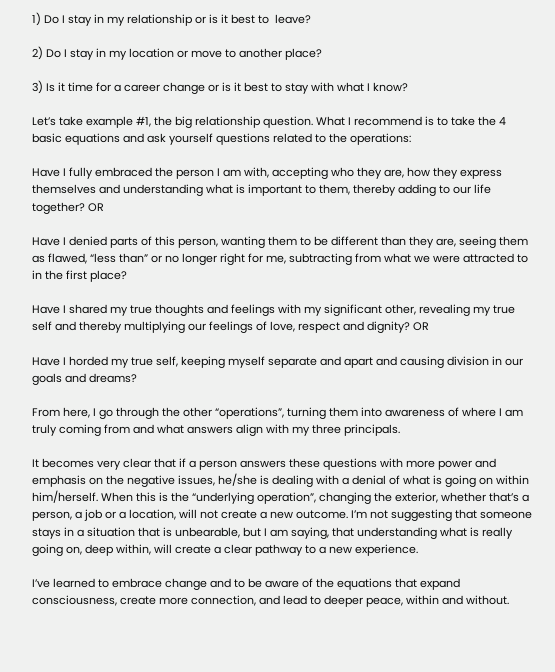1) Do I stay in my relationship or is it best to  leave?

2) Do I stay in my location or move to another place?

3) Is it time for a career change or is it best to stay with what I know?

Let’s take example #1, the big relationship question. What I recommend is to take the 4 basic equations and ask yourself questions related to the operations:

Have I fully embraced the person I am with, accepting who they are, how they express themselves and understanding what is important to them, thereby adding to our life together? OR

Have I denied parts of this person, wanting them to be different than they are, seeing them as flawed, “less than” or no longer right for me, subtracting from what we were attracted to in the first place?

Have I shared my true thoughts and feelings with my significant other, revealing my true self and thereby multiplying our feelings of love, respect and dignity? OR

Have I horded my true self, keeping myself separate and apart and causing division in our goals and dreams?

From here, I go through the other “operations”, turning them into awareness of where I am truly coming from and what answers align with my three principals.

It becomes very clear that if a person answers these questions with more power and emphasis on the negative issues, he/she is dealing with a denial of what is going on within him/herself. When this is the “underlying operation”, changing the exterior, whether that’s a person, a job or a location, will not create a new outcome. I’m not suggesting that someone stays in a situation that is unbearable, but I am saying, that understanding what is really going on, deep within, will create a clear pathway to a new experience.

I’ve learned to embrace change and to be aware of the equations that expand consciousness, create more connection, and lead to deeper peace, within and without.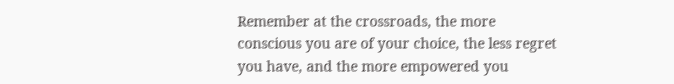Remember at the crossroads, the more conscious you are of your choice, the less regret you have, and the more empowered you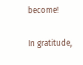become!

In gratitude,